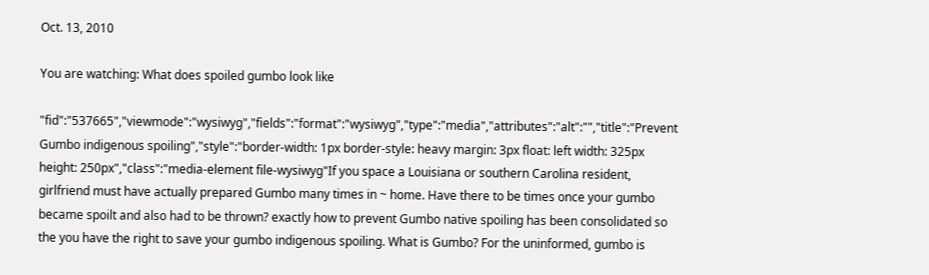Oct. 13, 2010

You are watching: What does spoiled gumbo look like

"fid":"537665","viewmode":"wysiwyg","fields":"format":"wysiwyg","type":"media","attributes":"alt":"","title":"Prevent Gumbo indigenous spoiling","style":"border-width: 1px border-style: heavy margin: 3px float: left width: 325px height: 250px","class":"media-element file-wysiwyg"If you space a Louisiana or southern Carolina resident, girlfriend must have actually prepared Gumbo many times in ~ home. Have there to be times once your gumbo became spoilt and also had to be thrown? exactly how to prevent Gumbo native spoiling has been consolidated so the you have the right to save your gumbo indigenous spoiling. What is Gumbo? For the uninformed, gumbo is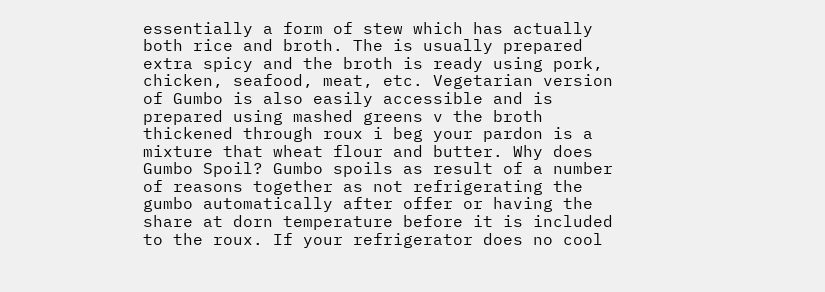essentially a form of stew which has actually both rice and broth. The is usually prepared extra spicy and the broth is ready using pork, chicken, seafood, meat, etc. Vegetarian version of Gumbo is also easily accessible and is prepared using mashed greens v the broth thickened through roux i beg your pardon is a mixture that wheat flour and butter. Why does Gumbo Spoil? Gumbo spoils as result of a number of reasons together as not refrigerating the gumbo automatically after offer or having the share at dorn temperature before it is included to the roux. If your refrigerator does no cool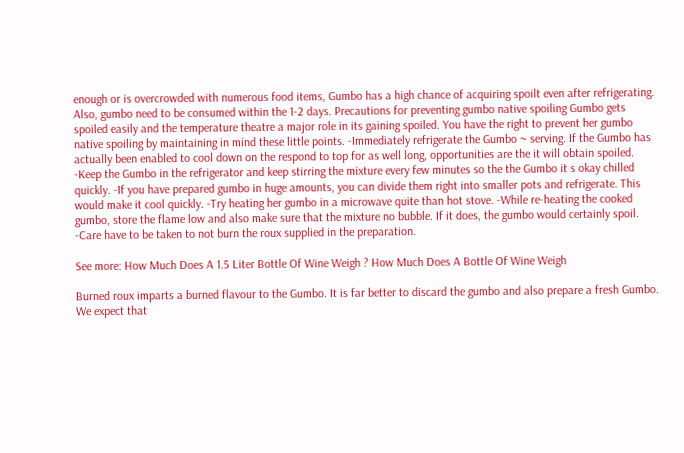enough or is overcrowded with numerous food items, Gumbo has a high chance of acquiring spoilt even after refrigerating. Also, gumbo need to be consumed within the 1-2 days. Precautions for preventing gumbo native spoiling Gumbo gets spoiled easily and the temperature theatre a major role in its gaining spoiled. You have the right to prevent her gumbo native spoiling by maintaining in mind these little points. -Immediately refrigerate the Gumbo ~ serving. If the Gumbo has actually been enabled to cool down on the respond to top for as well long, opportunities are the it will obtain spoiled. -Keep the Gumbo in the refrigerator and keep stirring the mixture every few minutes so the the Gumbo it s okay chilled quickly. -If you have prepared gumbo in huge amounts, you can divide them right into smaller pots and refrigerate. This would make it cool quickly. -Try heating her gumbo in a microwave quite than hot stove. -While re-heating the cooked gumbo, store the flame low and also make sure that the mixture no bubble. If it does, the gumbo would certainly spoil. -Care have to be taken to not burn the roux supplied in the preparation.

See more: How Much Does A 1.5 Liter Bottle Of Wine Weigh ? How Much Does A Bottle Of Wine Weigh

Burned roux imparts a burned flavour to the Gumbo. It is far better to discard the gumbo and also prepare a fresh Gumbo. We expect that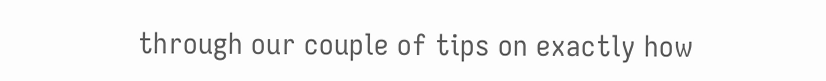through our couple of tips on exactly how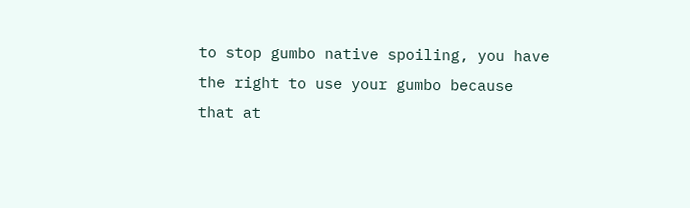to stop gumbo native spoiling, you have the right to use your gumbo because that at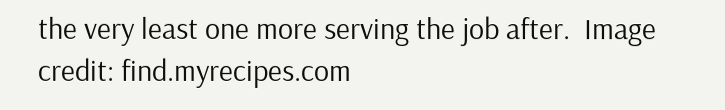the very least one more serving the job after.  Image credit: find.myrecipes.com